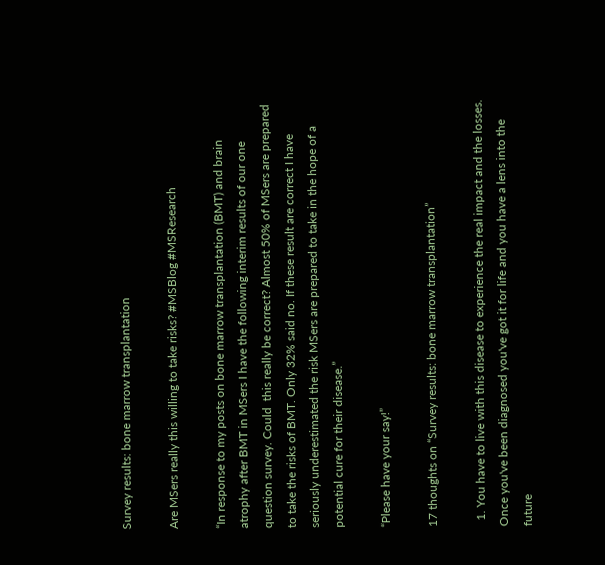Survey results: bone marrow transplantation

Are MSers really this willing to take risks? #MSBlog #MSResearch

“In response to my posts on bone marrow transplantation (BMT) and brain atrophy after BMT in MSers I have the following interim results of our one question survey. Could  this really be correct? Almost 50% of MSers are prepared to take the risks of BMT. Only 32% said no. If these result are correct I have seriously underestimated the risk MSers are prepared to take in the hope of a potential cure for their disease.”

“Please have your say!”

17 thoughts on “Survey results: bone marrow transplantation”

  1. You have to live with this disease to experience the real impact and the losses. Once you've been diagnosed you've got it for life and you have a lens into the future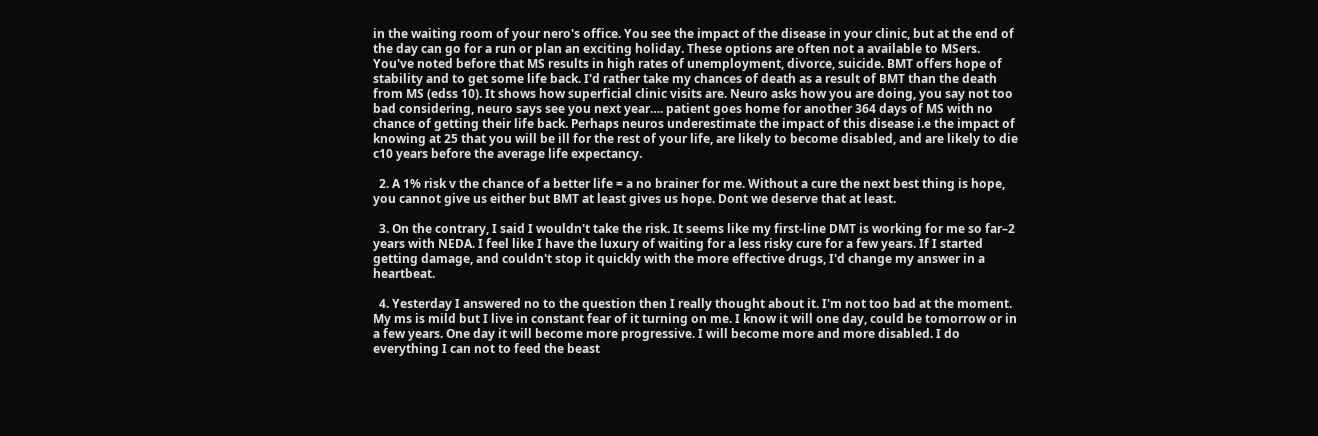in the waiting room of your nero's office. You see the impact of the disease in your clinic, but at the end of the day can go for a run or plan an exciting holiday. These options are often not a available to MSers. You've noted before that MS results in high rates of unemployment, divorce, suicide. BMT offers hope of stability and to get some life back. I'd rather take my chances of death as a result of BMT than the death from MS (edss 10). It shows how superficial clinic visits are. Neuro asks how you are doing, you say not too bad considering, neuro says see you next year…. patient goes home for another 364 days of MS with no chance of getting their life back. Perhaps neuros underestimate the impact of this disease i.e the impact of knowing at 25 that you will be ill for the rest of your life, are likely to become disabled, and are likely to die c10 years before the average life expectancy.

  2. A 1% risk v the chance of a better life = a no brainer for me. Without a cure the next best thing is hope, you cannot give us either but BMT at least gives us hope. Dont we deserve that at least.

  3. On the contrary, I said I wouldn't take the risk. It seems like my first-line DMT is working for me so far–2 years with NEDA. I feel like I have the luxury of waiting for a less risky cure for a few years. If I started getting damage, and couldn't stop it quickly with the more effective drugs, I'd change my answer in a heartbeat.

  4. Yesterday I answered no to the question then I really thought about it. I'm not too bad at the moment. My ms is mild but I live in constant fear of it turning on me. I know it will one day, could be tomorrow or in a few years. One day it will become more progressive. I will become more and more disabled. I do everything I can not to feed the beast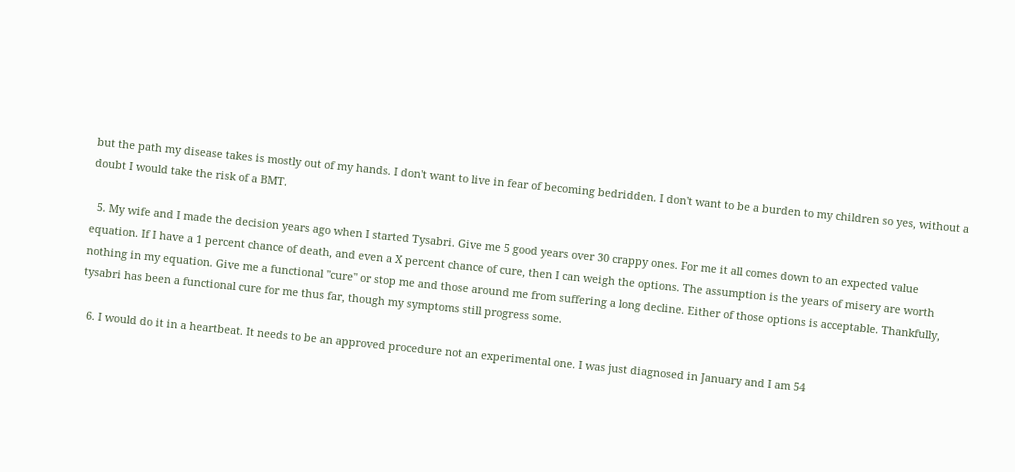but the path my disease takes is mostly out of my hands. I don't want to live in fear of becoming bedridden. I don't want to be a burden to my children so yes, without a doubt I would take the risk of a BMT.

  5. My wife and I made the decision years ago when I started Tysabri. Give me 5 good years over 30 crappy ones. For me it all comes down to an expected value equation. If I have a 1 percent chance of death, and even a X percent chance of cure, then I can weigh the options. The assumption is the years of misery are worth nothing in my equation. Give me a functional "cure" or stop me and those around me from suffering a long decline. Either of those options is acceptable. Thankfully, tysabri has been a functional cure for me thus far, though my symptoms still progress some.

  6. I would do it in a heartbeat. It needs to be an approved procedure not an experimental one. I was just diagnosed in January and I am 54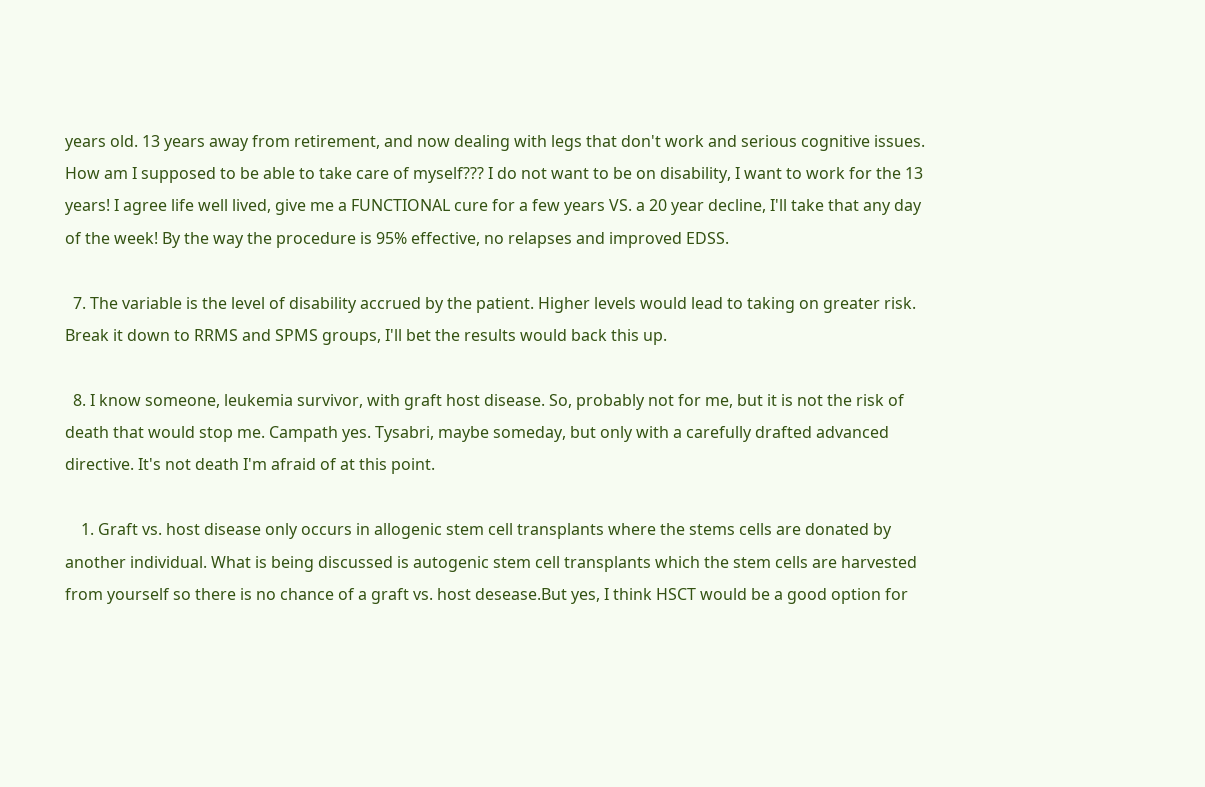years old. 13 years away from retirement, and now dealing with legs that don't work and serious cognitive issues. How am I supposed to be able to take care of myself??? I do not want to be on disability, I want to work for the 13 years! I agree life well lived, give me a FUNCTIONAL cure for a few years VS. a 20 year decline, I'll take that any day of the week! By the way the procedure is 95% effective, no relapses and improved EDSS.

  7. The variable is the level of disability accrued by the patient. Higher levels would lead to taking on greater risk. Break it down to RRMS and SPMS groups, I'll bet the results would back this up.

  8. I know someone, leukemia survivor, with graft host disease. So, probably not for me, but it is not the risk of death that would stop me. Campath yes. Tysabri, maybe someday, but only with a carefully drafted advanced directive. It's not death I'm afraid of at this point.

    1. Graft vs. host disease only occurs in allogenic stem cell transplants where the stems cells are donated by another individual. What is being discussed is autogenic stem cell transplants which the stem cells are harvested from yourself so there is no chance of a graft vs. host desease.But yes, I think HSCT would be a good option for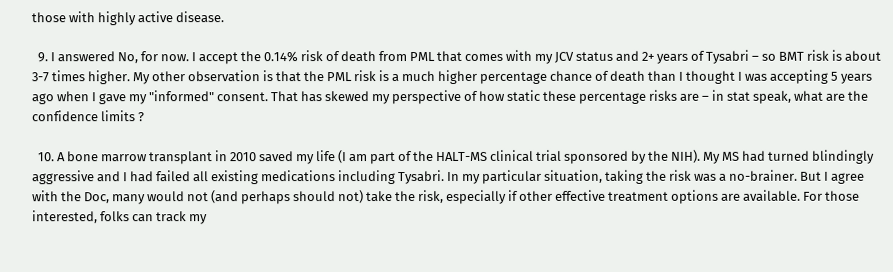those with highly active disease.

  9. I answered No, for now. I accept the 0.14% risk of death from PML that comes with my JCV status and 2+ years of Tysabri – so BMT risk is about 3-7 times higher. My other observation is that the PML risk is a much higher percentage chance of death than I thought I was accepting 5 years ago when I gave my "informed" consent. That has skewed my perspective of how static these percentage risks are – in stat speak, what are the confidence limits ?

  10. A bone marrow transplant in 2010 saved my life (I am part of the HALT-MS clinical trial sponsored by the NIH). My MS had turned blindingly aggressive and I had failed all existing medications including Tysabri. In my particular situation, taking the risk was a no-brainer. But I agree with the Doc, many would not (and perhaps should not) take the risk, especially if other effective treatment options are available. For those interested, folks can track my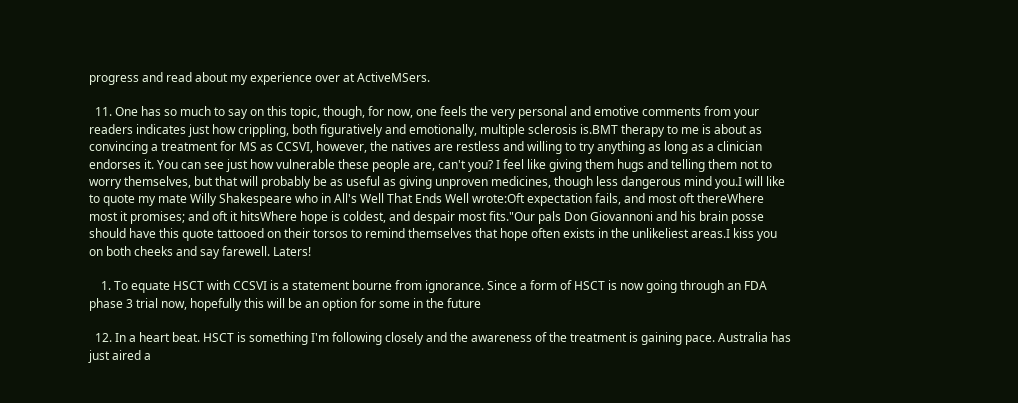progress and read about my experience over at ActiveMSers.

  11. One has so much to say on this topic, though, for now, one feels the very personal and emotive comments from your readers indicates just how crippling, both figuratively and emotionally, multiple sclerosis is.BMT therapy to me is about as convincing a treatment for MS as CCSVI, however, the natives are restless and willing to try anything as long as a clinician endorses it. You can see just how vulnerable these people are, can't you? I feel like giving them hugs and telling them not to worry themselves, but that will probably be as useful as giving unproven medicines, though less dangerous mind you.I will like to quote my mate Willy Shakespeare who in All's Well That Ends Well wrote:Oft expectation fails, and most oft thereWhere most it promises; and oft it hitsWhere hope is coldest, and despair most fits."Our pals Don Giovannoni and his brain posse should have this quote tattooed on their torsos to remind themselves that hope often exists in the unlikeliest areas.I kiss you on both cheeks and say farewell. Laters!

    1. To equate HSCT with CCSVI is a statement bourne from ignorance. Since a form of HSCT is now going through an FDA phase 3 trial now, hopefully this will be an option for some in the future

  12. In a heart beat. HSCT is something I'm following closely and the awareness of the treatment is gaining pace. Australia has just aired a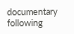documentary following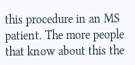this procedure in an MS patient. The more people that know about this the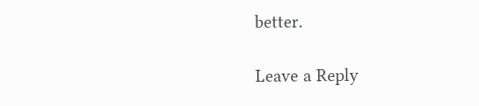better.

Leave a Reply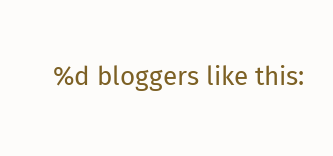%d bloggers like this: